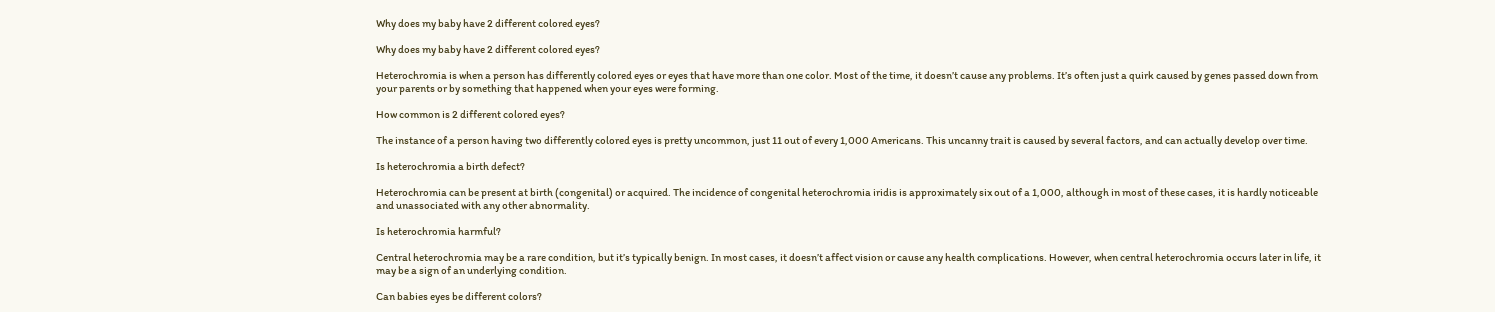Why does my baby have 2 different colored eyes?

Why does my baby have 2 different colored eyes?

Heterochromia is when a person has differently colored eyes or eyes that have more than one color. Most of the time, it doesn’t cause any problems. It’s often just a quirk caused by genes passed down from your parents or by something that happened when your eyes were forming.

How common is 2 different colored eyes?

The instance of a person having two differently colored eyes is pretty uncommon, just 11 out of every 1,000 Americans. This uncanny trait is caused by several factors, and can actually develop over time.

Is heterochromia a birth defect?

Heterochromia can be present at birth (congenital) or acquired. The incidence of congenital heterochromia iridis is approximately six out of a 1,000, although in most of these cases, it is hardly noticeable and unassociated with any other abnormality.

Is heterochromia harmful?

Central heterochromia may be a rare condition, but it’s typically benign. In most cases, it doesn’t affect vision or cause any health complications. However, when central heterochromia occurs later in life, it may be a sign of an underlying condition.

Can babies eyes be different colors?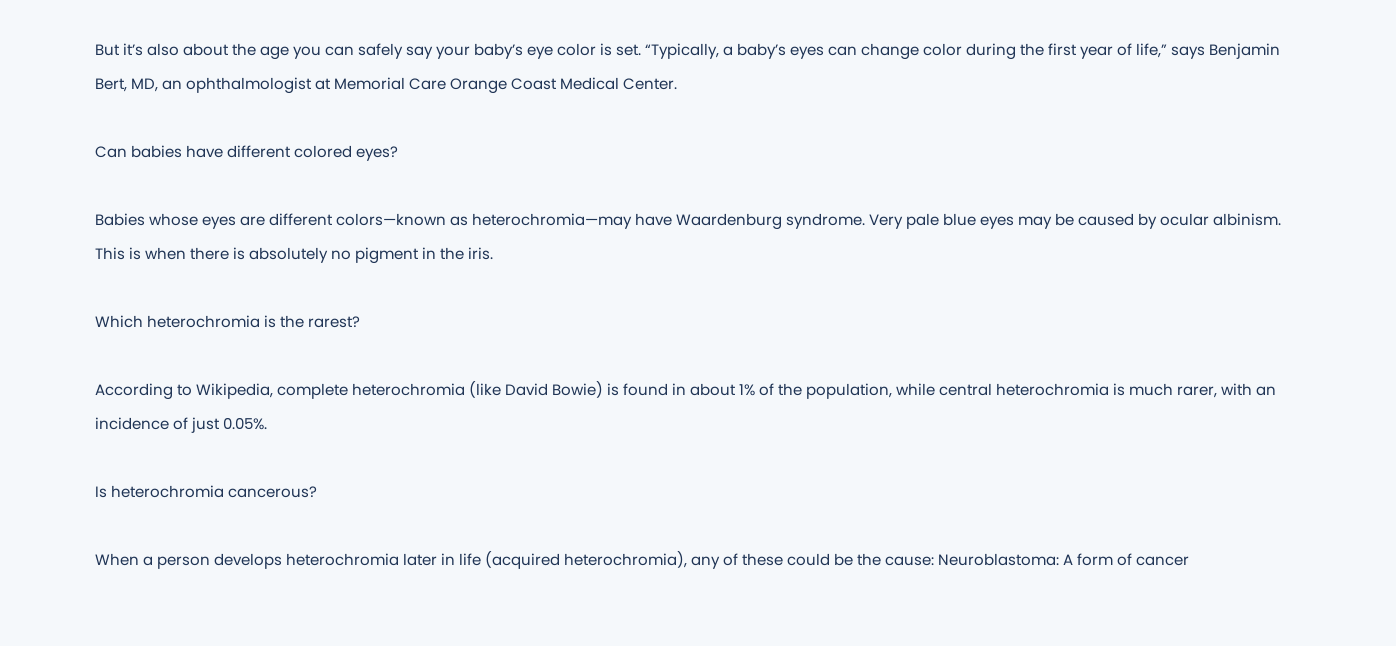But it’s also about the age you can safely say your baby’s eye color is set. “Typically, a baby’s eyes can change color during the first year of life,” says Benjamin Bert, MD, an ophthalmologist at Memorial Care Orange Coast Medical Center.

Can babies have different colored eyes?

Babies whose eyes are different colors—known as heterochromia—may have Waardenburg syndrome. Very pale blue eyes may be caused by ocular albinism. This is when there is absolutely no pigment in the iris.

Which heterochromia is the rarest?

According to Wikipedia, complete heterochromia (like David Bowie) is found in about 1% of the population, while central heterochromia is much rarer, with an incidence of just 0.05%.

Is heterochromia cancerous?

When a person develops heterochromia later in life (acquired heterochromia), any of these could be the cause: Neuroblastoma: A form of cancer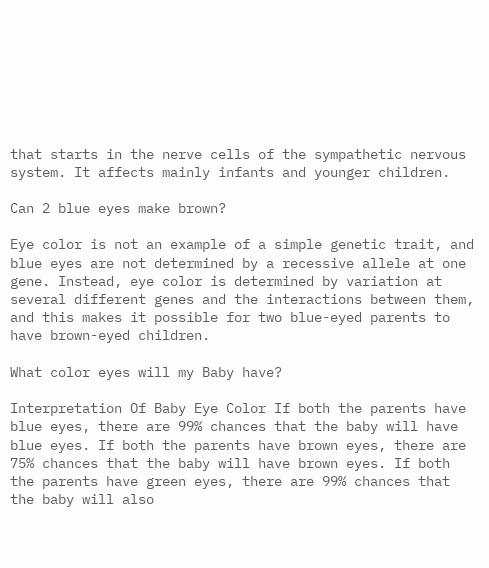that starts in the nerve cells of the sympathetic nervous system. It affects mainly infants and younger children.

Can 2 blue eyes make brown?

Eye color is not an example of a simple genetic trait, and blue eyes are not determined by a recessive allele at one gene. Instead, eye color is determined by variation at several different genes and the interactions between them, and this makes it possible for two blue-eyed parents to have brown-eyed children.

What color eyes will my Baby have?

Interpretation Of Baby Eye Color If both the parents have blue eyes, there are 99% chances that the baby will have blue eyes. If both the parents have brown eyes, there are 75% chances that the baby will have brown eyes. If both the parents have green eyes, there are 99% chances that the baby will also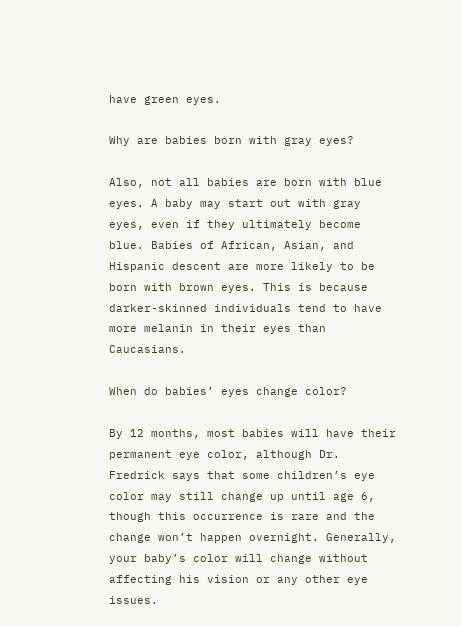have green eyes.

Why are babies born with gray eyes?

Also, not all babies are born with blue eyes. A baby may start out with gray eyes, even if they ultimately become blue. Babies of African, Asian, and Hispanic descent are more likely to be born with brown eyes. This is because darker-skinned individuals tend to have more melanin in their eyes than Caucasians.

When do babies’ eyes change color?

By 12 months, most babies will have their permanent eye color, although Dr. Fredrick says that some children’s eye color may still change up until age 6, though this occurrence is rare and the change won’t happen overnight. Generally, your baby’s color will change without affecting his vision or any other eye issues.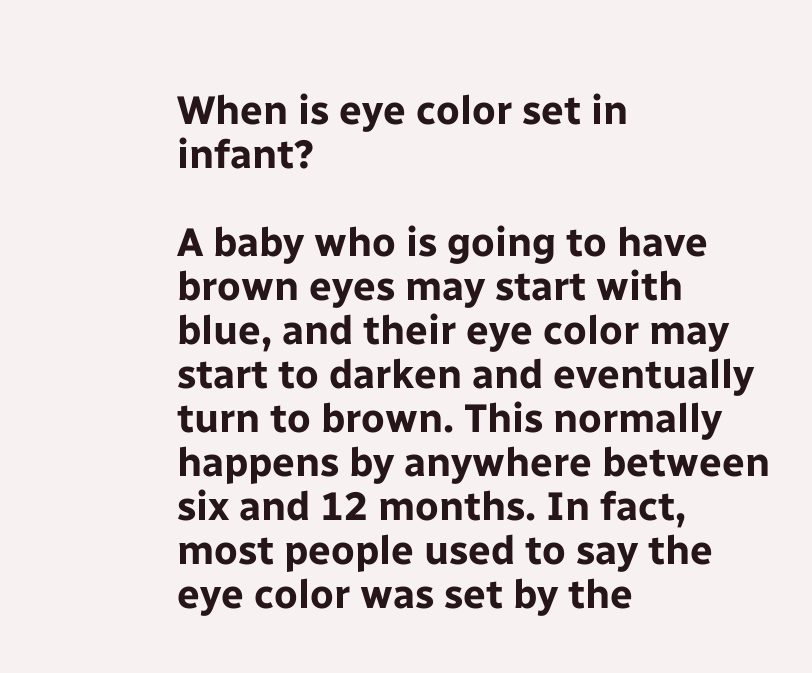When is eye color set in infant?

A baby who is going to have brown eyes may start with blue, and their eye color may start to darken and eventually turn to brown. This normally happens by anywhere between six and 12 months. In fact, most people used to say the eye color was set by the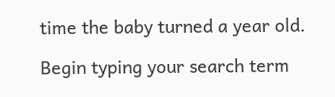time the baby turned a year old.

Begin typing your search term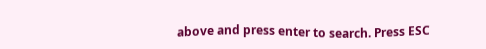above and press enter to search. Press ESC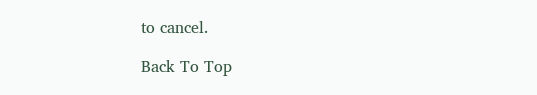to cancel.

Back To Top